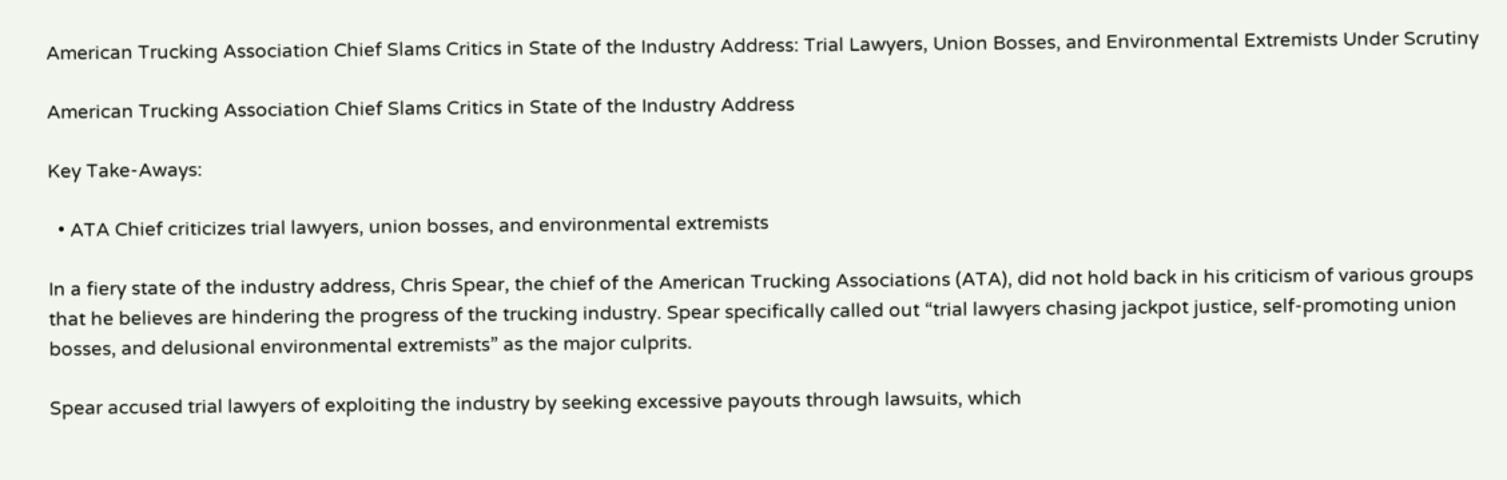American Trucking Association Chief Slams Critics in State of the Industry Address: Trial Lawyers, Union Bosses, and Environmental Extremists Under Scrutiny

American Trucking Association Chief Slams Critics in State of the Industry Address

Key Take-Aways:

  • ATA Chief criticizes trial lawyers, union bosses, and environmental extremists

In a fiery state of the industry address, Chris Spear, the chief of the American Trucking Associations (ATA), did not hold back in his criticism of various groups that he believes are hindering the progress of the trucking industry. Spear specifically called out “trial lawyers chasing jackpot justice, self-promoting union bosses, and delusional environmental extremists” as the major culprits.

Spear accused trial lawyers of exploiting the industry by seeking excessive payouts through lawsuits, which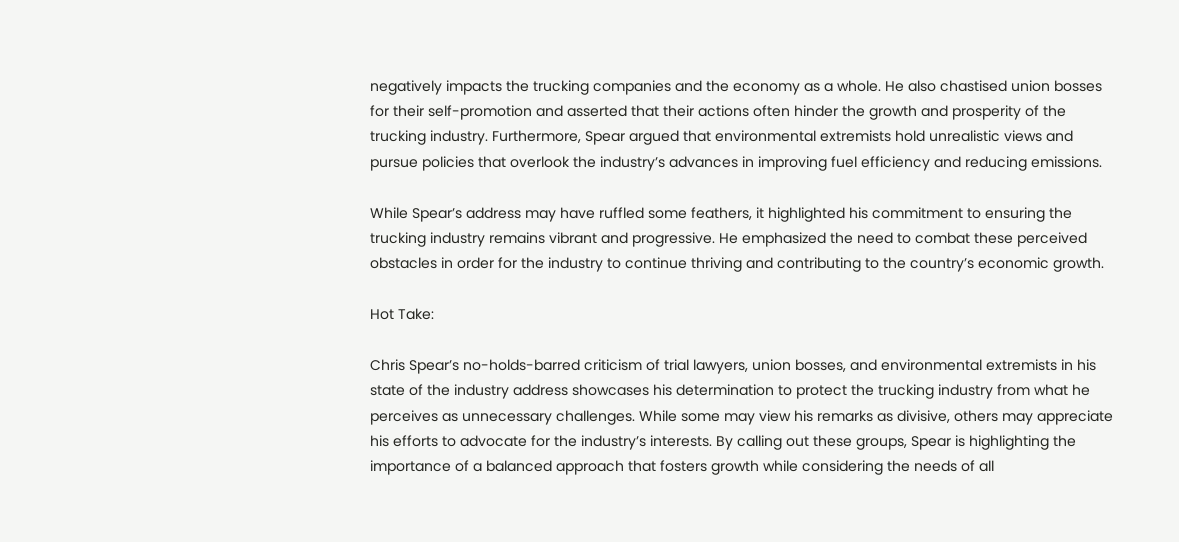negatively impacts the trucking companies and the economy as a whole. He also chastised union bosses for their self-promotion and asserted that their actions often hinder the growth and prosperity of the trucking industry. Furthermore, Spear argued that environmental extremists hold unrealistic views and pursue policies that overlook the industry’s advances in improving fuel efficiency and reducing emissions.

While Spear’s address may have ruffled some feathers, it highlighted his commitment to ensuring the trucking industry remains vibrant and progressive. He emphasized the need to combat these perceived obstacles in order for the industry to continue thriving and contributing to the country’s economic growth.

Hot Take:

Chris Spear’s no-holds-barred criticism of trial lawyers, union bosses, and environmental extremists in his state of the industry address showcases his determination to protect the trucking industry from what he perceives as unnecessary challenges. While some may view his remarks as divisive, others may appreciate his efforts to advocate for the industry’s interests. By calling out these groups, Spear is highlighting the importance of a balanced approach that fosters growth while considering the needs of all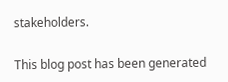stakeholders.

This blog post has been generated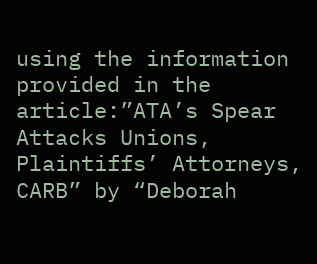using the information provided in the article:”ATA’s Spear Attacks Unions, Plaintiffs’ Attorneys, CARB” by “Deborah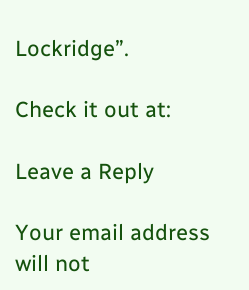Lockridge”.

Check it out at:

Leave a Reply

Your email address will not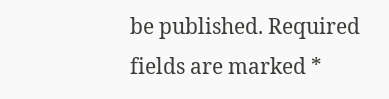be published. Required fields are marked *